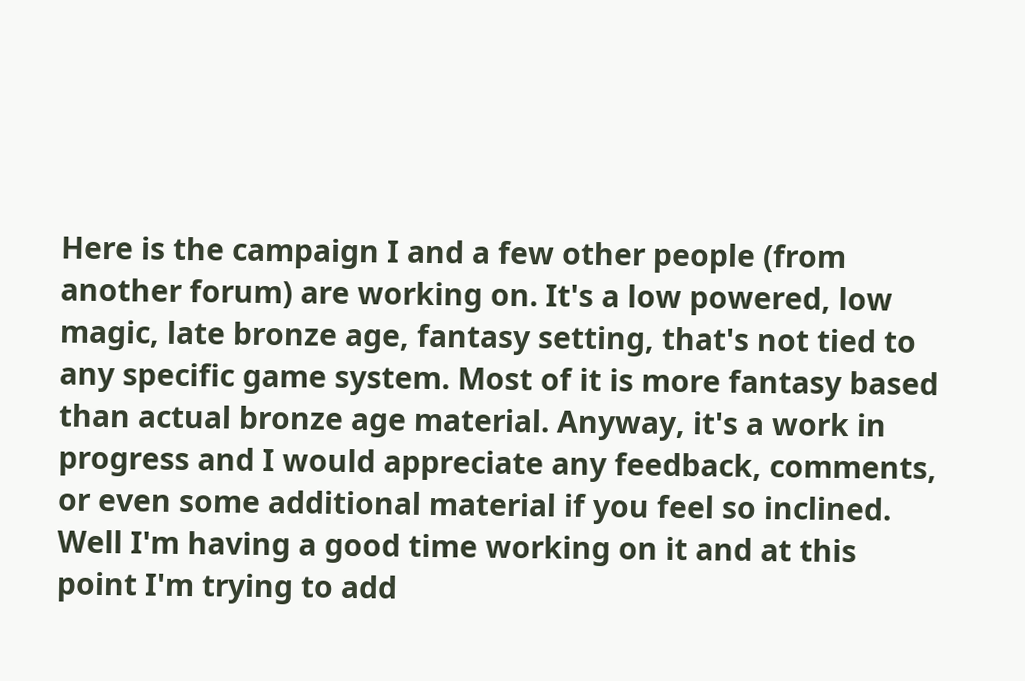Here is the campaign I and a few other people (from another forum) are working on. It's a low powered, low magic, late bronze age, fantasy setting, that's not tied to any specific game system. Most of it is more fantasy based than actual bronze age material. Anyway, it's a work in progress and I would appreciate any feedback, comments, or even some additional material if you feel so inclined. Well I'm having a good time working on it and at this point I'm trying to add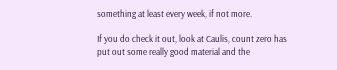something at least every week, if not more.

If you do check it out, look at Caulis, count zero has put out some really good material and the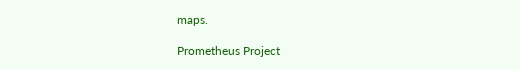maps.

Prometheus Project